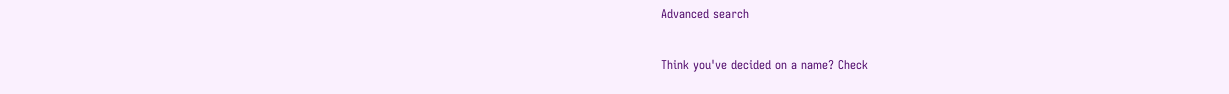Advanced search

Think you've decided on a name? Check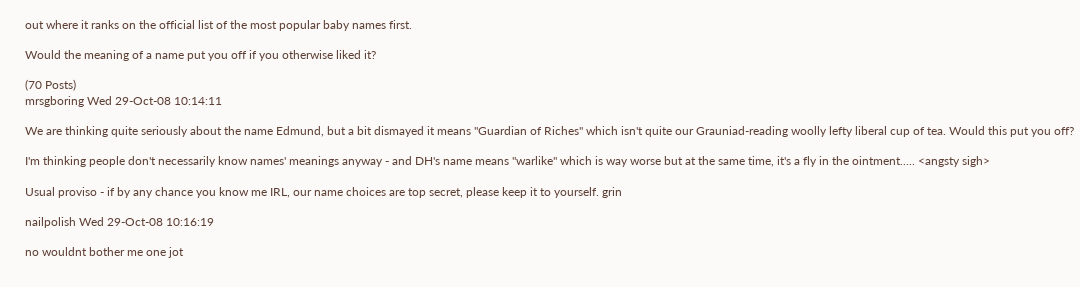out where it ranks on the official list of the most popular baby names first.

Would the meaning of a name put you off if you otherwise liked it?

(70 Posts)
mrsgboring Wed 29-Oct-08 10:14:11

We are thinking quite seriously about the name Edmund, but a bit dismayed it means "Guardian of Riches" which isn't quite our Grauniad-reading woolly lefty liberal cup of tea. Would this put you off?

I'm thinking people don't necessarily know names' meanings anyway - and DH's name means "warlike" which is way worse but at the same time, it's a fly in the ointment..... <angsty sigh>

Usual proviso - if by any chance you know me IRL, our name choices are top secret, please keep it to yourself. grin

nailpolish Wed 29-Oct-08 10:16:19

no wouldnt bother me one jot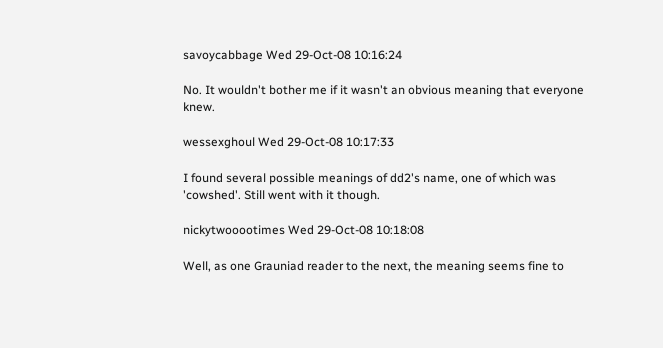savoycabbage Wed 29-Oct-08 10:16:24

No. It wouldn't bother me if it wasn't an obvious meaning that everyone knew.

wessexghoul Wed 29-Oct-08 10:17:33

I found several possible meanings of dd2's name, one of which was 'cowshed'. Still went with it though.

nickytwooootimes Wed 29-Oct-08 10:18:08

Well, as one Grauniad reader to the next, the meaning seems fine to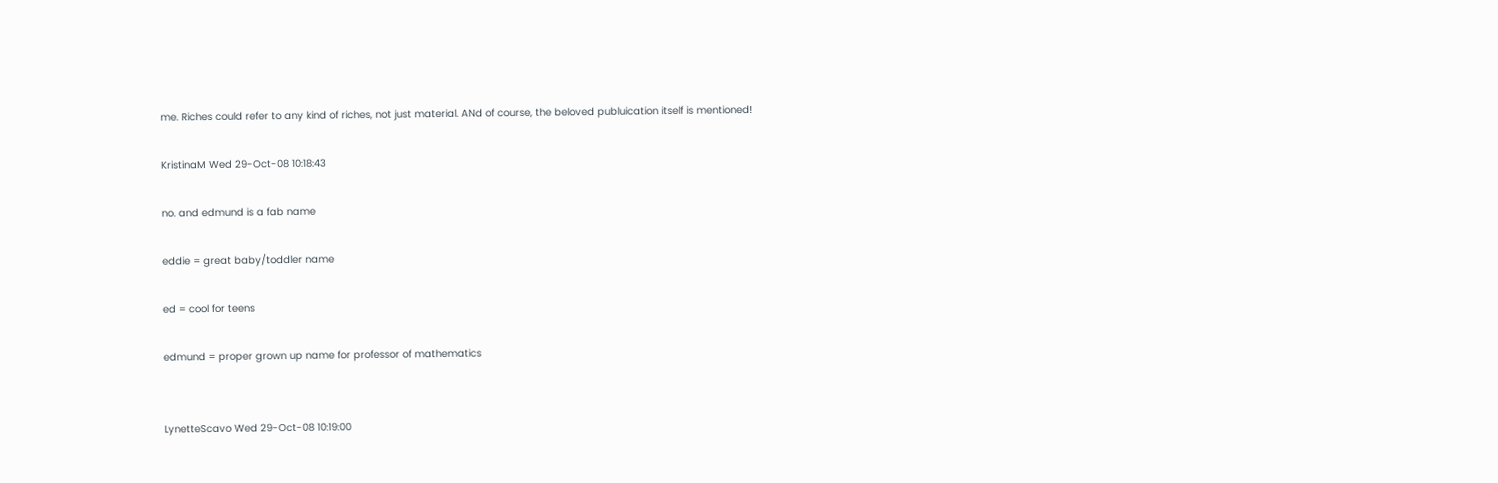me. Riches could refer to any kind of riches, not just material. ANd of course, the beloved publuication itself is mentioned!

KristinaM Wed 29-Oct-08 10:18:43

no. and edmund is a fab name

eddie = great baby/toddler name

ed = cool for teens

edmund = proper grown up name for professor of mathematics


LynetteScavo Wed 29-Oct-08 10:19:00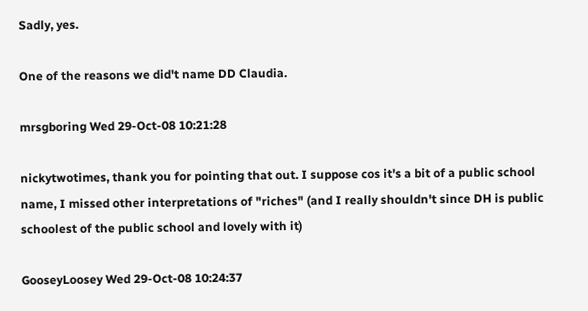Sadly, yes.

One of the reasons we did't name DD Claudia.

mrsgboring Wed 29-Oct-08 10:21:28

nickytwotimes, thank you for pointing that out. I suppose cos it's a bit of a public school name, I missed other interpretations of "riches" (and I really shouldn't since DH is public schoolest of the public school and lovely with it)

GooseyLoosey Wed 29-Oct-08 10:24:37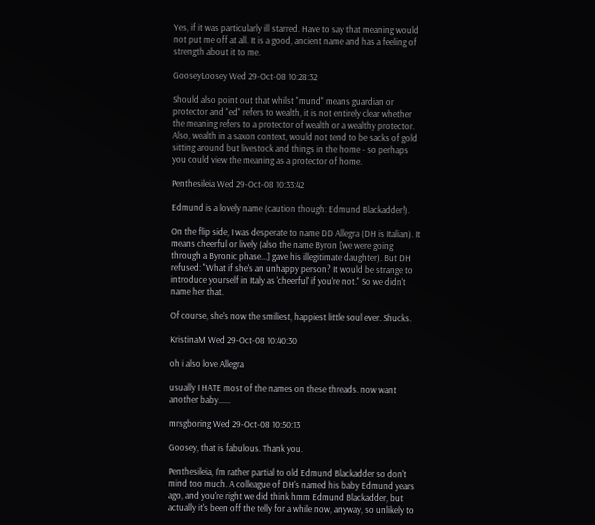Yes, if it was particularly ill starred. Have to say that meaning would not put me off at all. It is a good, ancient name and has a feeling of strength about it to me.

GooseyLoosey Wed 29-Oct-08 10:28:32

Should also point out that whilst "mund" means guardian or protector and "ed" refers to wealth, it is not entirely clear whether the meaning refers to a protector of wealth or a wealthy protector. Also, wealth in a saxon context, would not tend to be sacks of gold sitting around but livestock and things in the home - so perhaps you could view the meaning as a protector of home.

Penthesileia Wed 29-Oct-08 10:33:42

Edmund is a lovely name (caution though: Edmund Blackadder!).

On the flip side, I was desperate to name DD Allegra (DH is Italian). It means cheerful or lively (also the name Byron [we were going through a Byronic phase...] gave his illegitimate daughter). But DH refused: "What if she's an unhappy person? It would be strange to introduce yourself in Italy as 'cheerful' if you're not." So we didn't name her that.

Of course, she's now the smiliest, happiest little soul ever. Shucks.

KristinaM Wed 29-Oct-08 10:40:30

oh i also love Allegra

usually I HATE most of the names on these threads. now want another baby......

mrsgboring Wed 29-Oct-08 10:50:13

Goosey, that is fabulous. Thank you.

Penthesileia, I'm rather partial to old Edmund Blackadder so don't mind too much. A colleague of DH's named his baby Edmund years ago, and you're right we did think hmm Edmund Blackadder, but actually it's been off the telly for a while now, anyway, so unlikely to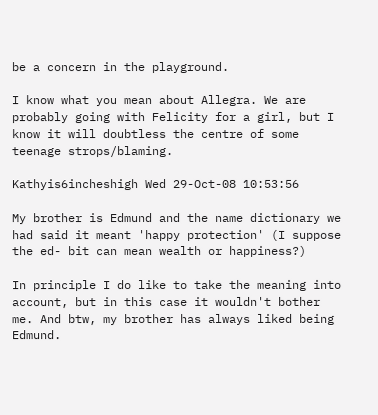be a concern in the playground.

I know what you mean about Allegra. We are probably going with Felicity for a girl, but I know it will doubtless the centre of some teenage strops/blaming.

Kathyis6incheshigh Wed 29-Oct-08 10:53:56

My brother is Edmund and the name dictionary we had said it meant 'happy protection' (I suppose the ed- bit can mean wealth or happiness?)

In principle I do like to take the meaning into account, but in this case it wouldn't bother me. And btw, my brother has always liked being Edmund.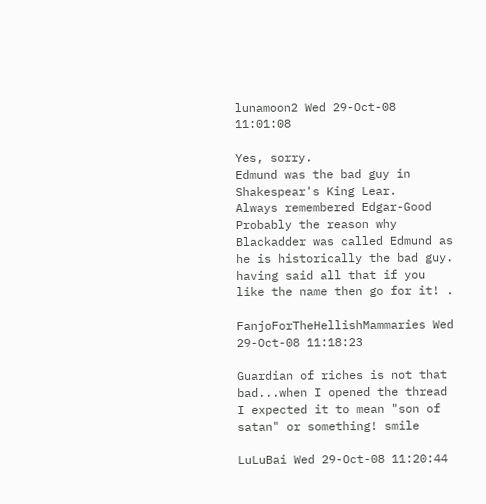lunamoon2 Wed 29-Oct-08 11:01:08

Yes, sorry.
Edmund was the bad guy in Shakespear's King Lear.
Always remembered Edgar-Good
Probably the reason why Blackadder was called Edmund as he is historically the bad guy.
having said all that if you like the name then go for it! .

FanjoForTheHellishMammaries Wed 29-Oct-08 11:18:23

Guardian of riches is not that bad...when I opened the thread I expected it to mean "son of satan" or something! smile

LuLuBai Wed 29-Oct-08 11:20:44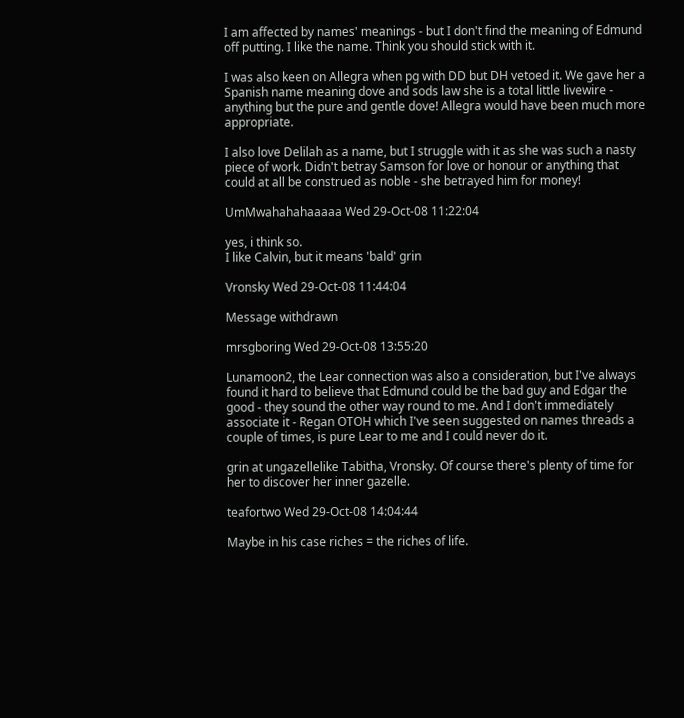I am affected by names' meanings - but I don't find the meaning of Edmund off putting. I like the name. Think you should stick with it.

I was also keen on Allegra when pg with DD but DH vetoed it. We gave her a Spanish name meaning dove and sods law she is a total little livewire - anything but the pure and gentle dove! Allegra would have been much more appropriate.

I also love Delilah as a name, but I struggle with it as she was such a nasty piece of work. Didn't betray Samson for love or honour or anything that could at all be construed as noble - she betrayed him for money!

UmMwahahahaaaaa Wed 29-Oct-08 11:22:04

yes, i think so.
I like Calvin, but it means 'bald' grin

Vronsky Wed 29-Oct-08 11:44:04

Message withdrawn

mrsgboring Wed 29-Oct-08 13:55:20

Lunamoon2, the Lear connection was also a consideration, but I've always found it hard to believe that Edmund could be the bad guy and Edgar the good - they sound the other way round to me. And I don't immediately associate it - Regan OTOH which I've seen suggested on names threads a couple of times, is pure Lear to me and I could never do it.

grin at ungazellelike Tabitha, Vronsky. Of course there's plenty of time for her to discover her inner gazelle.

teafortwo Wed 29-Oct-08 14:04:44

Maybe in his case riches = the riches of life.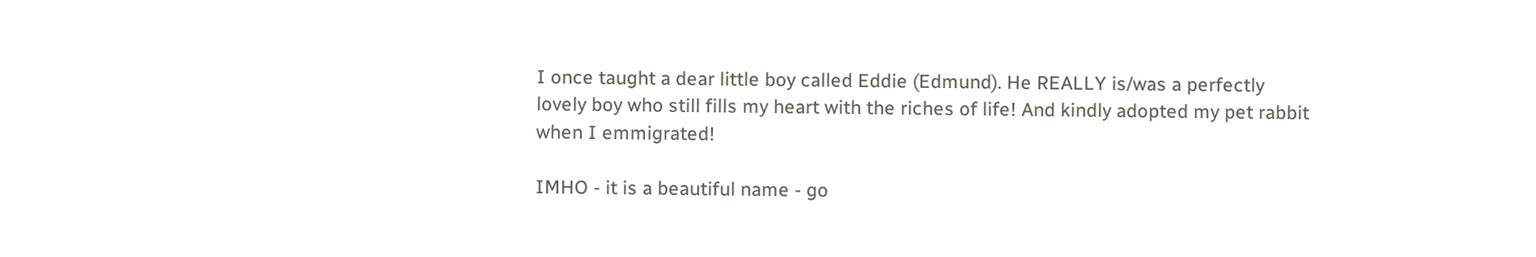I once taught a dear little boy called Eddie (Edmund). He REALLY is/was a perfectly lovely boy who still fills my heart with the riches of life! And kindly adopted my pet rabbit when I emmigrated!

IMHO - it is a beautiful name - go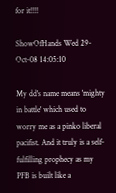for it!!!!

ShowOfHands Wed 29-Oct-08 14:05:10

My dd's name means 'mighty in battle' which used to worry me as a pinko liberal pacifist. And it truly is a self-fulfilling prophecy as my PFB is built like a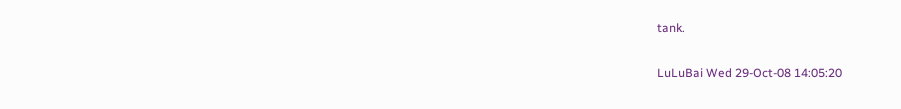tank.

LuLuBai Wed 29-Oct-08 14:05:20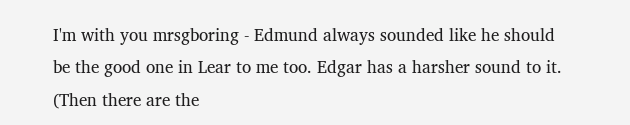I'm with you mrsgboring - Edmund always sounded like he should be the good one in Lear to me too. Edgar has a harsher sound to it. (Then there are the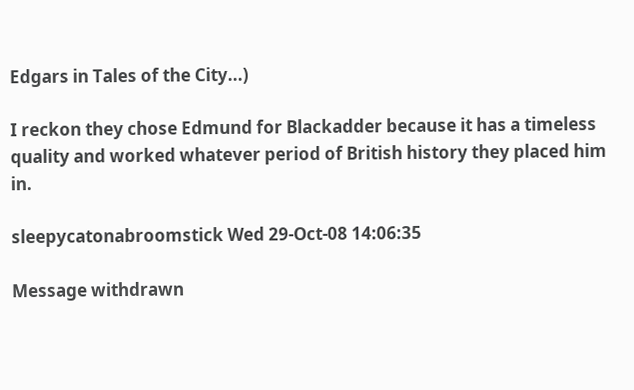Edgars in Tales of the City...)

I reckon they chose Edmund for Blackadder because it has a timeless quality and worked whatever period of British history they placed him in.

sleepycatonabroomstick Wed 29-Oct-08 14:06:35

Message withdrawn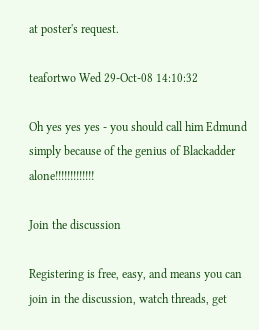at poster's request.

teafortwo Wed 29-Oct-08 14:10:32

Oh yes yes yes - you should call him Edmund simply because of the genius of Blackadder alone!!!!!!!!!!!!!

Join the discussion

Registering is free, easy, and means you can join in the discussion, watch threads, get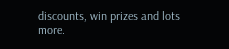discounts, win prizes and lots more.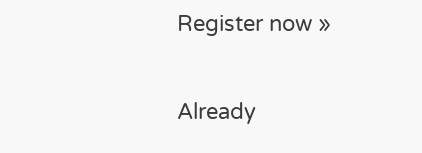Register now »

Already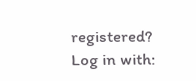registered? Log in with: